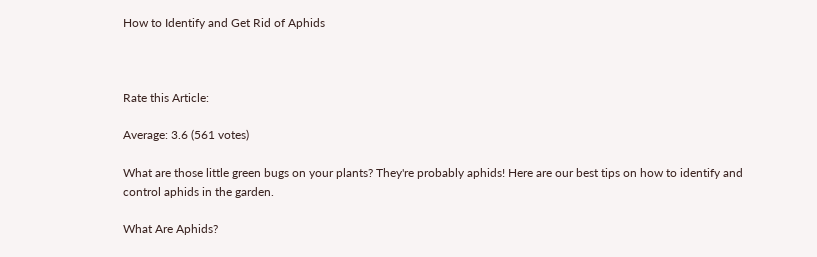How to Identify and Get Rid of Aphids



Rate this Article:

Average: 3.6 (561 votes)

What are those little green bugs on your plants? They're probably aphids! Here are our best tips on how to identify and control aphids in the garden.

What Are Aphids?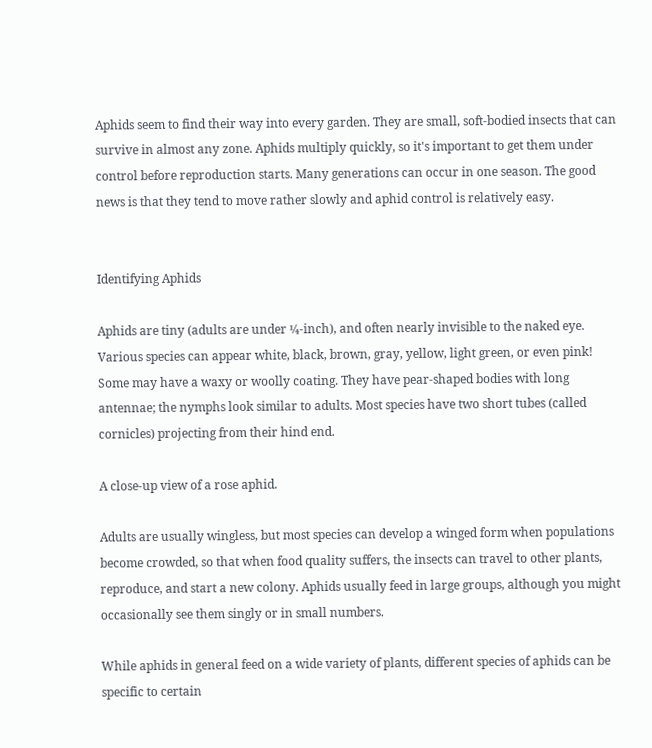Aphids seem to find their way into every garden. They are small, soft-bodied insects that can survive in almost any zone. Aphids multiply quickly, so it's important to get them under control before reproduction starts. Many generations can occur in one season. The good news is that they tend to move rather slowly and aphid control is relatively easy.


Identifying Aphids

Aphids are tiny (adults are under ¼-inch), and often nearly invisible to the naked eye. Various species can appear white, black, brown, gray, yellow, light green, or even pink! Some may have a waxy or woolly coating. They have pear-shaped bodies with long antennae; the nymphs look similar to adults. Most species have two short tubes (called cornicles) projecting from their hind end.

A close-up view of a rose aphid.

Adults are usually wingless, but most species can develop a winged form when populations become crowded, so that when food quality suffers, the insects can travel to other plants, reproduce, and start a new colony. Aphids usually feed in large groups, although you might occasionally see them singly or in small numbers.

While aphids in general feed on a wide variety of plants, different species of aphids can be specific to certain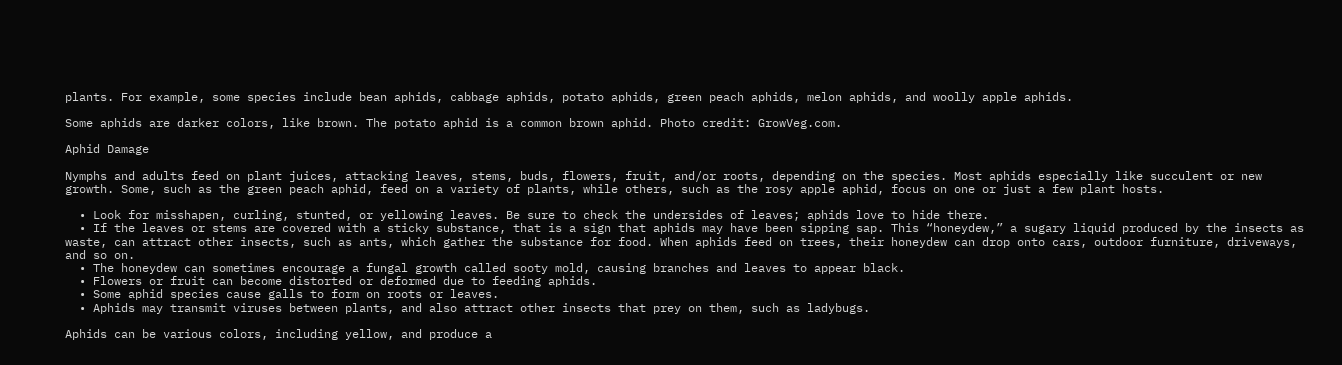plants. For example, some species include bean aphids, cabbage aphids, potato aphids, green peach aphids, melon aphids, and woolly apple aphids.

Some aphids are darker colors, like brown. The potato aphid is a common brown aphid. Photo credit: GrowVeg.com.

Aphid Damage

Nymphs and adults feed on plant juices, attacking leaves, stems, buds, flowers, fruit, and/or roots, depending on the species. Most aphids especially like succulent or new growth. Some, such as the green peach aphid, feed on a variety of plants, while others, such as the rosy apple aphid, focus on one or just a few plant hosts.

  • Look for misshapen, curling, stunted, or yellowing leaves. Be sure to check the undersides of leaves; aphids love to hide there.
  • If the leaves or stems are covered with a sticky substance, that is a sign that aphids may have been sipping sap. This “honeydew,” a sugary liquid produced by the insects as waste, can attract other insects, such as ants, which gather the substance for food. When aphids feed on trees, their honeydew can drop onto cars, outdoor furniture, driveways, and so on.
  • The honeydew can sometimes encourage a fungal growth called sooty mold, causing branches and leaves to appear black.
  • Flowers or fruit can become distorted or deformed due to feeding aphids.
  • Some aphid species cause galls to form on roots or leaves.
  • Aphids may transmit viruses between plants, and also attract other insects that prey on them, such as ladybugs.

Aphids can be various colors, including yellow, and produce a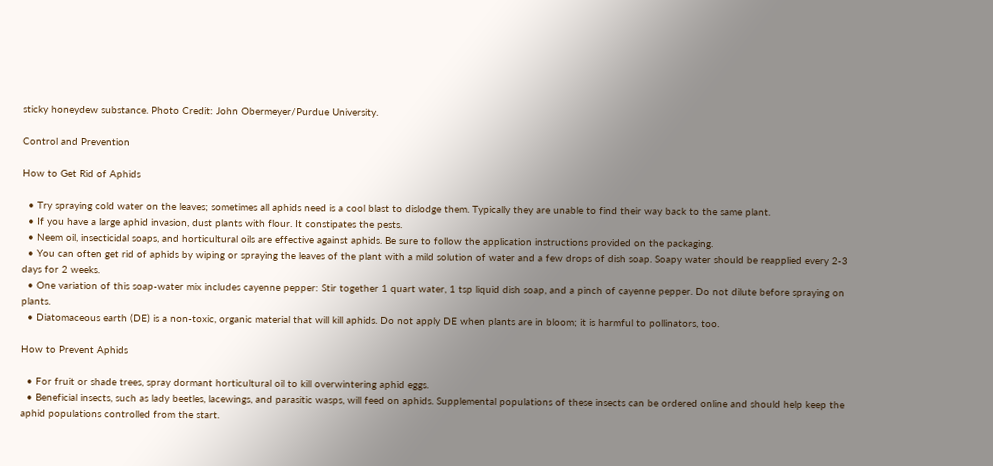sticky honeydew substance. Photo Credit: John Obermeyer/Purdue University.

Control and Prevention

How to Get Rid of Aphids

  • Try spraying cold water on the leaves; sometimes all aphids need is a cool blast to dislodge them. Typically they are unable to find their way back to the same plant.
  • If you have a large aphid invasion, dust plants with flour. It constipates the pests.
  • Neem oil, insecticidal soaps, and horticultural oils are effective against aphids. Be sure to follow the application instructions provided on the packaging.
  • You can often get rid of aphids by wiping or spraying the leaves of the plant with a mild solution of water and a few drops of dish soap. Soapy water should be reapplied every 2-3 days for 2 weeks.
  • One variation of this soap-water mix includes cayenne pepper: Stir together 1 quart water, 1 tsp liquid dish soap, and a pinch of cayenne pepper. Do not dilute before spraying on plants.
  • Diatomaceous earth (DE) is a non-toxic, organic material that will kill aphids. Do not apply DE when plants are in bloom; it is harmful to pollinators, too.

How to Prevent Aphids

  • For fruit or shade trees, spray dormant horticultural oil to kill overwintering aphid eggs.
  • Beneficial insects, such as lady beetles, lacewings, and parasitic wasps, will feed on aphids. Supplemental populations of these insects can be ordered online and should help keep the aphid populations controlled from the start.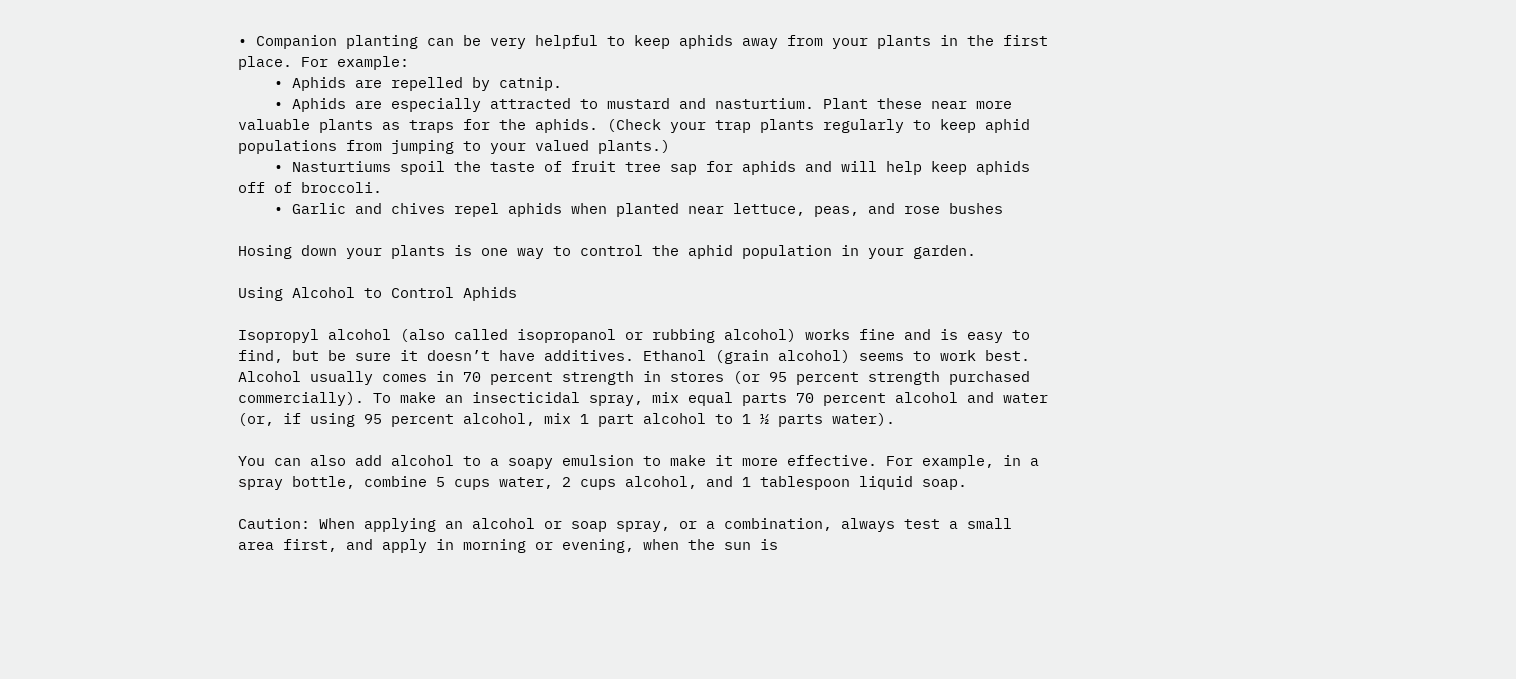• Companion planting can be very helpful to keep aphids away from your plants in the first place. For example:
    • Aphids are repelled by catnip.
    • Aphids are especially attracted to mustard and nasturtium. Plant these near more valuable plants as traps for the aphids. (Check your trap plants regularly to keep aphid populations from jumping to your valued plants.)
    • Nasturtiums spoil the taste of fruit tree sap for aphids and will help keep aphids off of broccoli.
    • Garlic and chives repel aphids when planted near lettuce, peas, and rose bushes

Hosing down your plants is one way to control the aphid population in your garden.

Using Alcohol to Control Aphids

Isopropyl alcohol (also called isopropanol or rubbing alcohol) works fine and is easy to find, but be sure it doesn’t have additives. Ethanol (grain alcohol) seems to work best. Alcohol usually comes in 70 percent strength in stores (or 95 percent strength purchased commercially). To make an insecticidal spray, mix equal parts 70 percent alcohol and water (or, if using 95 percent alcohol, mix 1 part alcohol to 1 ½ parts water).

You can also add alcohol to a soapy emulsion to make it more effective. For example, in a spray bottle, combine 5 cups water, 2 cups alcohol, and 1 tablespoon liquid soap.

Caution: When applying an alcohol or soap spray, or a combination, always test a small area first, and apply in morning or evening, when the sun is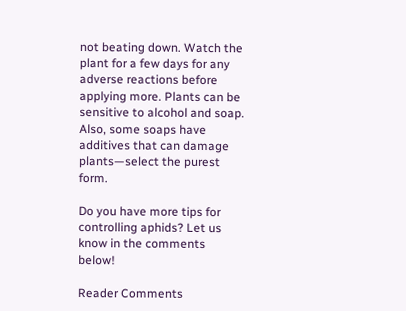not beating down. Watch the plant for a few days for any adverse reactions before applying more. Plants can be sensitive to alcohol and soap. Also, some soaps have additives that can damage plants—select the purest form.

Do you have more tips for controlling aphids? Let us know in the comments below!

Reader Comments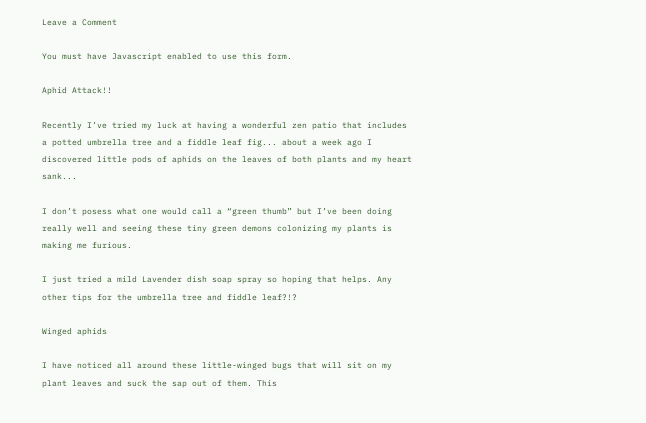Leave a Comment

You must have Javascript enabled to use this form.

Aphid Attack!!

Recently I’ve tried my luck at having a wonderful zen patio that includes a potted umbrella tree and a fiddle leaf fig... about a week ago I discovered little pods of aphids on the leaves of both plants and my heart sank...

I don’t posess what one would call a “green thumb” but I’ve been doing really well and seeing these tiny green demons colonizing my plants is making me furious.

I just tried a mild Lavender dish soap spray so hoping that helps. Any other tips for the umbrella tree and fiddle leaf?!?

Winged aphids

I have noticed all around these little-winged bugs that will sit on my plant leaves and suck the sap out of them. This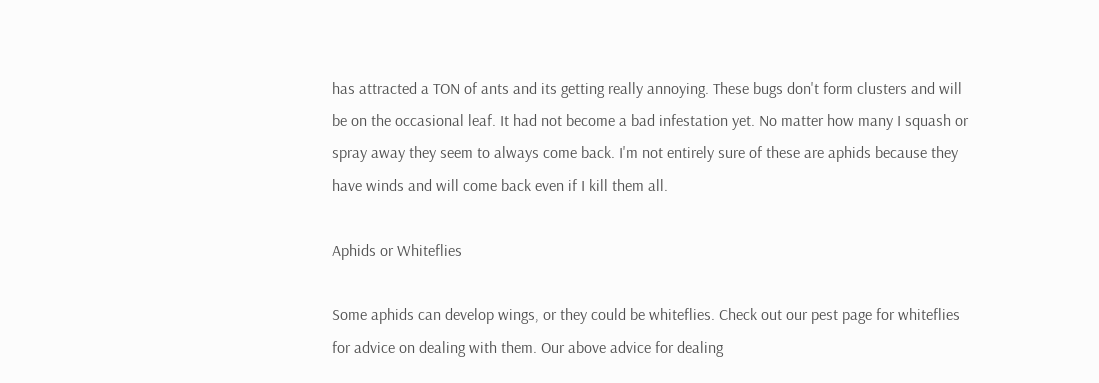has attracted a TON of ants and its getting really annoying. These bugs don't form clusters and will be on the occasional leaf. It had not become a bad infestation yet. No matter how many I squash or spray away they seem to always come back. I'm not entirely sure of these are aphids because they have winds and will come back even if I kill them all.

Aphids or Whiteflies

Some aphids can develop wings, or they could be whiteflies. Check out our pest page for whiteflies for advice on dealing with them. Our above advice for dealing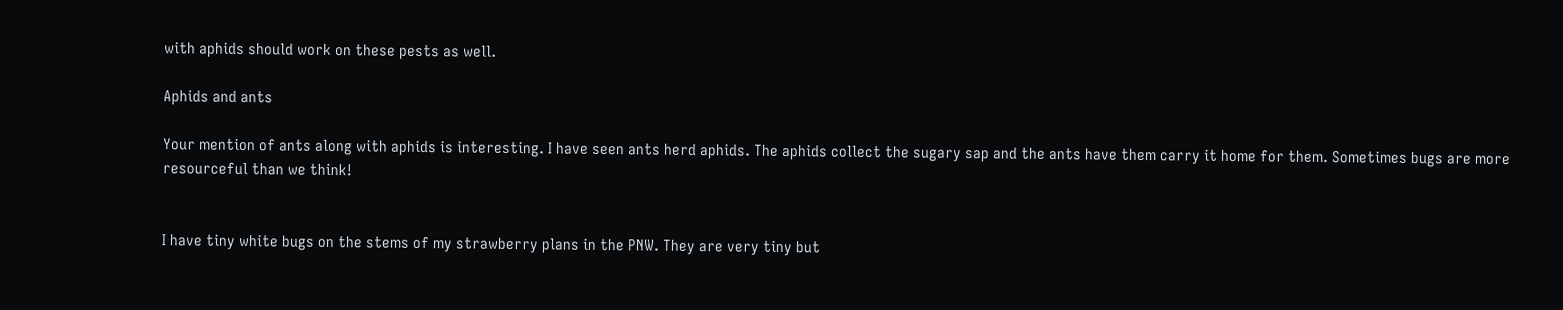with aphids should work on these pests as well.

Aphids and ants

Your mention of ants along with aphids is interesting. I have seen ants herd aphids. The aphids collect the sugary sap and the ants have them carry it home for them. Sometimes bugs are more resourceful than we think!


I have tiny white bugs on the stems of my strawberry plans in the PNW. They are very tiny but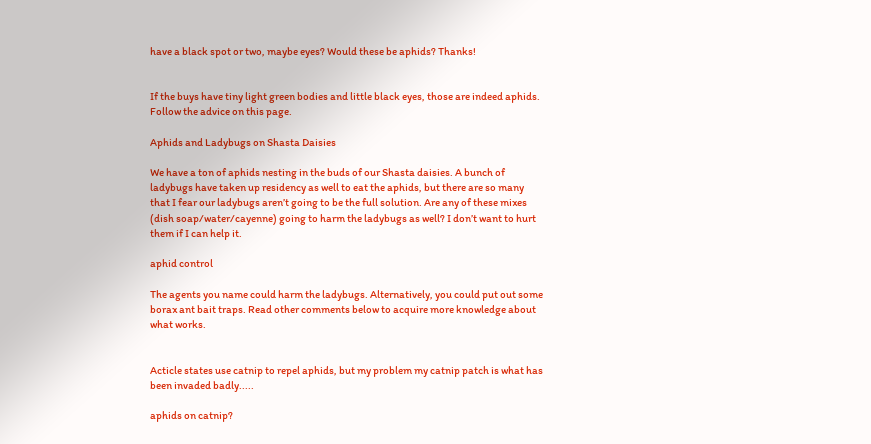have a black spot or two, maybe eyes? Would these be aphids? Thanks!


If the buys have tiny light green bodies and little black eyes, those are indeed aphids. Follow the advice on this page.

Aphids and Ladybugs on Shasta Daisies

We have a ton of aphids nesting in the buds of our Shasta daisies. A bunch of ladybugs have taken up residency as well to eat the aphids, but there are so many that I fear our ladybugs aren’t going to be the full solution. Are any of these mixes (dish soap/water/cayenne) going to harm the ladybugs as well? I don’t want to hurt them if I can help it.

aphid control

The agents you name could harm the ladybugs. Alternatively, you could put out some borax ant bait traps. Read other comments below to acquire more knowledge about what works.


Acticle states use catnip to repel aphids, but my problem my catnip patch is what has been invaded badly.....

aphids on catnip?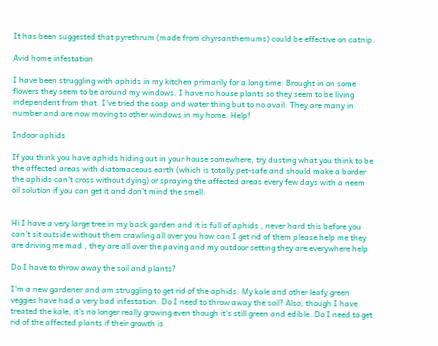It has been suggested that pyrethrum (made from chyrsanthemums) could be effective on catnip.

Avid home infestation

I have been struggling with aphids in my kitchen primarily for a long time. Brought in on some flowers they seem to be around my windows. I have no house plants so they seem to be living independent from that. I've tried the soap and water thing but to no avail. They are many in number and are now moving to other windows in my home. Help!

Indoor aphids

If you think you have aphids hiding out in your house somewhere, try dusting what you think to be the affected areas with diatomaceous earth (which is totally pet-safe and should make a border the aphids can't cross without dying) or spraying the affected areas every few days with a neem oil solution if you can get it and don't mind the smell.


Hi I have a very large tree in my back garden and it is full of aphids , never hard this before you can't sit outside without them crawling all over you how can I get rid of them please help me they are driving me mad , they are all over the paving and my outdoor setting they are everywhere help

Do I have to throw away the soil and plants?

I'm a new gardener and am struggling to get rid of the aphids. My kale and other leafy green veggies have had a very bad infestation. Do I need to throw away the soil? Also, though I have treated the kale, it's no longer really growing even though it's still green and edible. Do I need to get rid of the affected plants if their growth is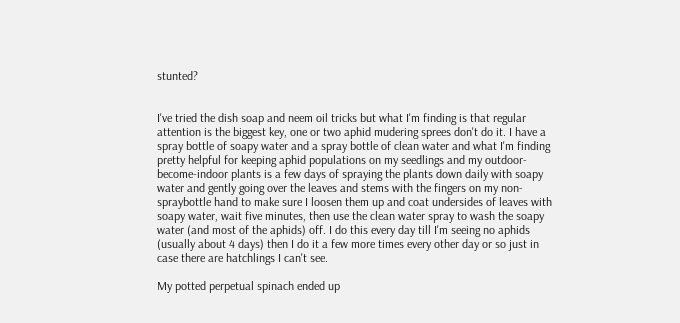stunted?


I've tried the dish soap and neem oil tricks but what I'm finding is that regular attention is the biggest key, one or two aphid mudering sprees don't do it. I have a spray bottle of soapy water and a spray bottle of clean water and what I'm finding pretty helpful for keeping aphid populations on my seedlings and my outdoor-become-indoor plants is a few days of spraying the plants down daily with soapy water and gently going over the leaves and stems with the fingers on my non-spraybottle hand to make sure I loosen them up and coat undersides of leaves with soapy water, wait five minutes, then use the clean water spray to wash the soapy water (and most of the aphids) off. I do this every day till I'm seeing no aphids (usually about 4 days) then I do it a few more times every other day or so just in case there are hatchlings I can't see.

My potted perpetual spinach ended up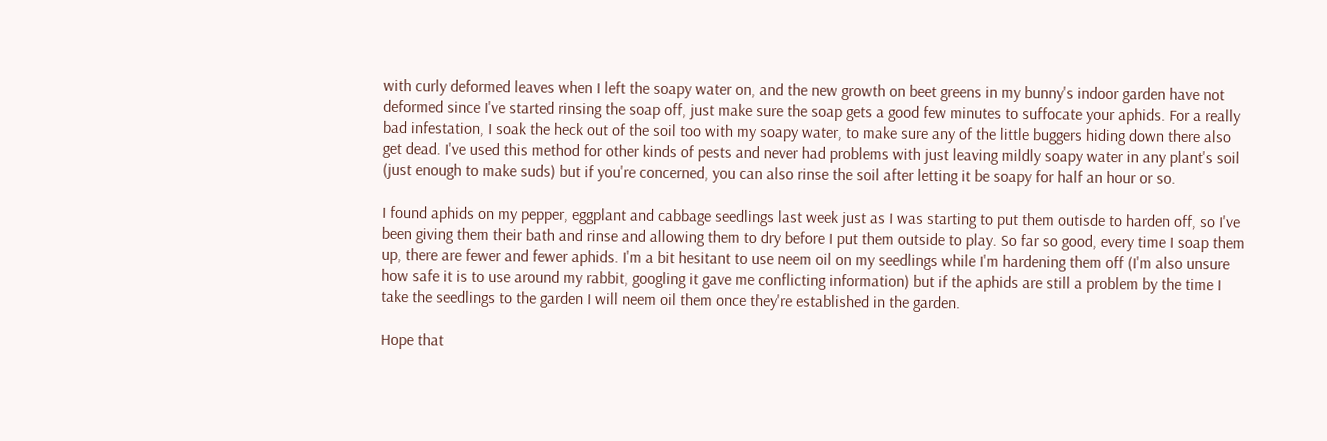with curly deformed leaves when I left the soapy water on, and the new growth on beet greens in my bunny's indoor garden have not deformed since I've started rinsing the soap off, just make sure the soap gets a good few minutes to suffocate your aphids. For a really bad infestation, I soak the heck out of the soil too with my soapy water, to make sure any of the little buggers hiding down there also get dead. I've used this method for other kinds of pests and never had problems with just leaving mildly soapy water in any plant's soil (just enough to make suds) but if you're concerned, you can also rinse the soil after letting it be soapy for half an hour or so.

I found aphids on my pepper, eggplant and cabbage seedlings last week just as I was starting to put them outisde to harden off, so I've been giving them their bath and rinse and allowing them to dry before I put them outside to play. So far so good, every time I soap them up, there are fewer and fewer aphids. I'm a bit hesitant to use neem oil on my seedlings while I'm hardening them off (I'm also unsure how safe it is to use around my rabbit, googling it gave me conflicting information) but if the aphids are still a problem by the time I take the seedlings to the garden I will neem oil them once they're established in the garden.

Hope that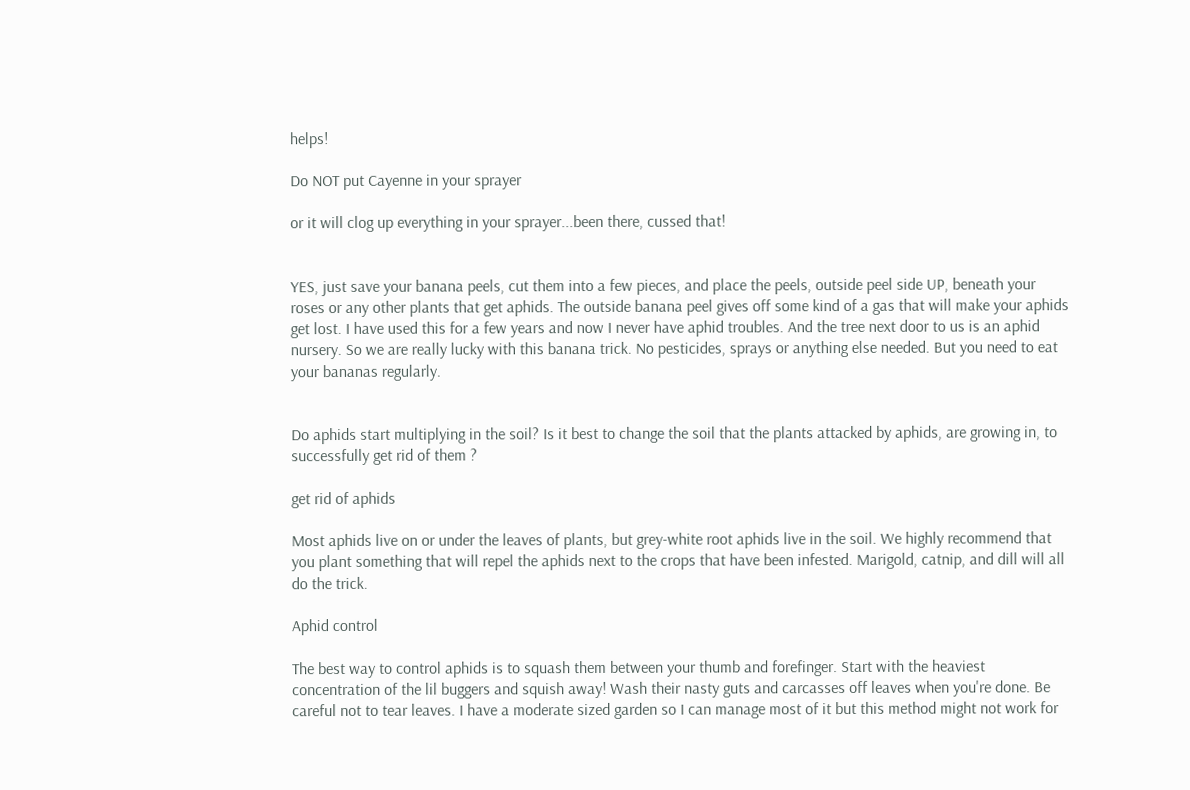helps!

Do NOT put Cayenne in your sprayer

or it will clog up everything in your sprayer...been there, cussed that!


YES, just save your banana peels, cut them into a few pieces, and place the peels, outside peel side UP, beneath your roses or any other plants that get aphids. The outside banana peel gives off some kind of a gas that will make your aphids get lost. I have used this for a few years and now I never have aphid troubles. And the tree next door to us is an aphid nursery. So we are really lucky with this banana trick. No pesticides, sprays or anything else needed. But you need to eat your bananas regularly.


Do aphids start multiplying in the soil? Is it best to change the soil that the plants attacked by aphids, are growing in, to successfully get rid of them ?

get rid of aphids

Most aphids live on or under the leaves of plants, but grey-white root aphids live in the soil. We highly recommend that you plant something that will repel the aphids next to the crops that have been infested. Marigold, catnip, and dill will all do the trick.

Aphid control

The best way to control aphids is to squash them between your thumb and forefinger. Start with the heaviest concentration of the lil buggers and squish away! Wash their nasty guts and carcasses off leaves when you're done. Be careful not to tear leaves. I have a moderate sized garden so I can manage most of it but this method might not work for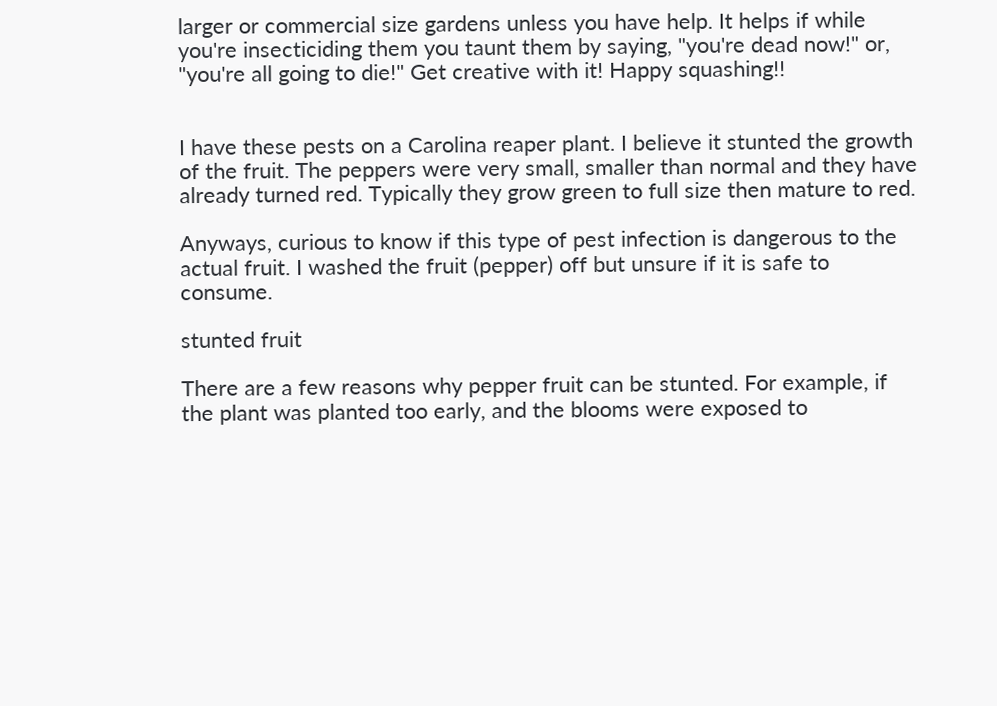larger or commercial size gardens unless you have help. It helps if while you're insecticiding them you taunt them by saying, "you're dead now!" or, "you're all going to die!" Get creative with it! Happy squashing!!


I have these pests on a Carolina reaper plant. I believe it stunted the growth of the fruit. The peppers were very small, smaller than normal and they have already turned red. Typically they grow green to full size then mature to red.

Anyways, curious to know if this type of pest infection is dangerous to the actual fruit. I washed the fruit (pepper) off but unsure if it is safe to consume.

stunted fruit

There are a few reasons why pepper fruit can be stunted. For example, if the plant was planted too early, and the blooms were exposed to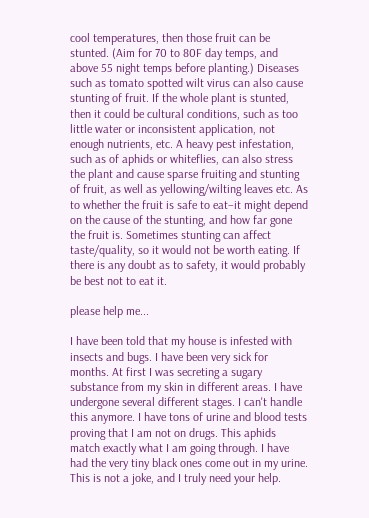cool temperatures, then those fruit can be stunted. (Aim for 70 to 80F day temps, and above 55 night temps before planting.) Diseases such as tomato spotted wilt virus can also cause stunting of fruit. If the whole plant is stunted, then it could be cultural conditions, such as too little water or inconsistent application, not enough nutrients, etc. A heavy pest infestation, such as of aphids or whiteflies, can also stress the plant and cause sparse fruiting and stunting of fruit, as well as yellowing/wilting leaves etc. As to whether the fruit is safe to eat–it might depend on the cause of the stunting, and how far gone the fruit is. Sometimes stunting can affect taste/quality, so it would not be worth eating. If there is any doubt as to safety, it would probably be best not to eat it.

please help me...

I have been told that my house is infested with insects and bugs. I have been very sick for months. At first I was secreting a sugary substance from my skin in different areas. I have undergone several different stages. I can't handle this anymore. I have tons of urine and blood tests proving that I am not on drugs. This aphids match exactly what I am going through. I have had the very tiny black ones come out in my urine. This is not a joke, and I truly need your help.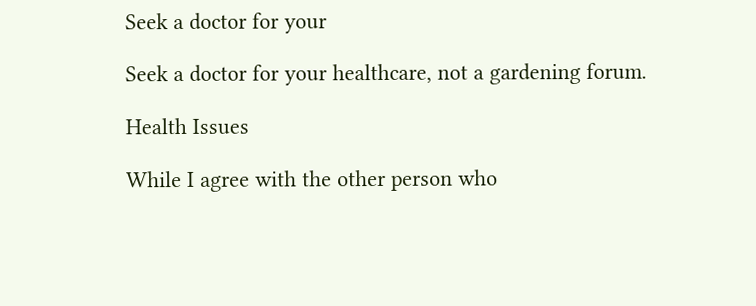Seek a doctor for your

Seek a doctor for your healthcare, not a gardening forum.

Health Issues

While I agree with the other person who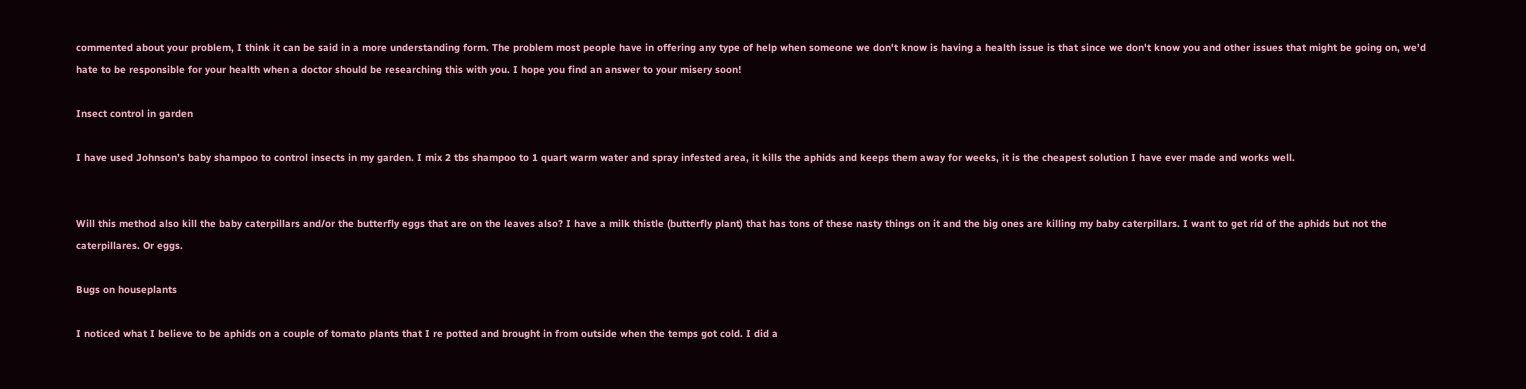commented about your problem, I think it can be said in a more understanding form. The problem most people have in offering any type of help when someone we don't know is having a health issue is that since we don't know you and other issues that might be going on, we'd hate to be responsible for your health when a doctor should be researching this with you. I hope you find an answer to your misery soon!

Insect control in garden

I have used Johnson’s baby shampoo to control insects in my garden. I mix 2 tbs shampoo to 1 quart warm water and spray infested area, it kills the aphids and keeps them away for weeks, it is the cheapest solution I have ever made and works well.


Will this method also kill the baby caterpillars and/or the butterfly eggs that are on the leaves also? I have a milk thistle (butterfly plant) that has tons of these nasty things on it and the big ones are killing my baby caterpillars. I want to get rid of the aphids but not the caterpillares. Or eggs.

Bugs on houseplants

I noticed what I believe to be aphids on a couple of tomato plants that I re potted and brought in from outside when the temps got cold. I did a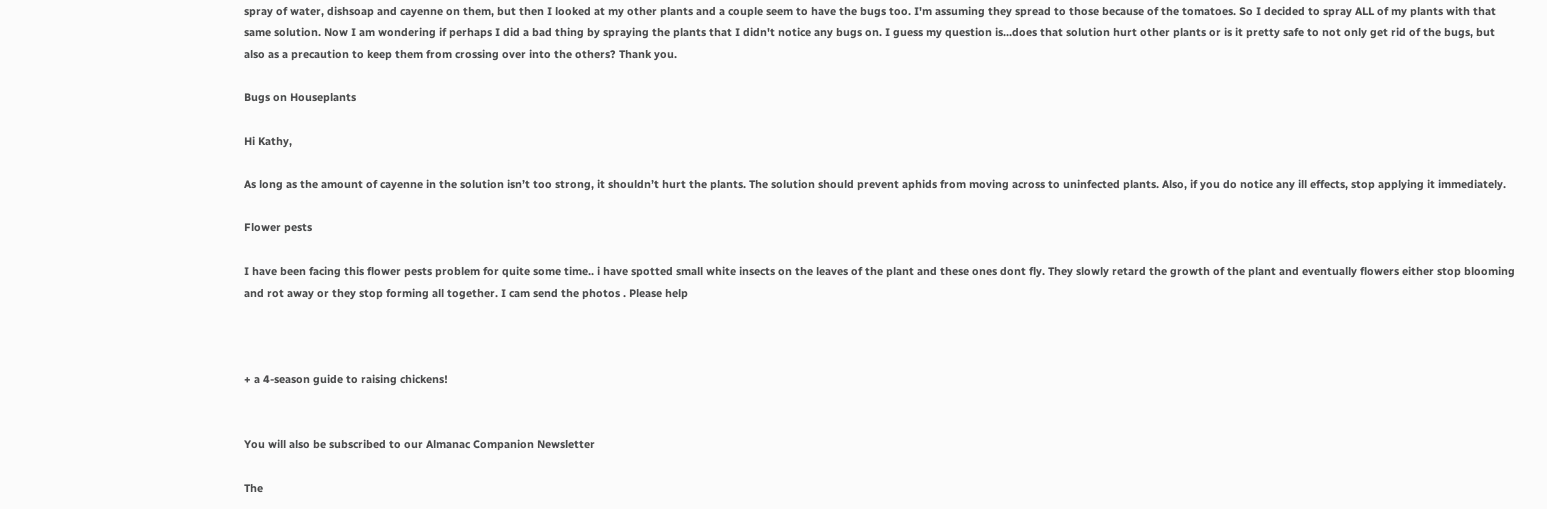spray of water, dishsoap and cayenne on them, but then I looked at my other plants and a couple seem to have the bugs too. I'm assuming they spread to those because of the tomatoes. So I decided to spray ALL of my plants with that same solution. Now I am wondering if perhaps I did a bad thing by spraying the plants that I didn't notice any bugs on. I guess my question is...does that solution hurt other plants or is it pretty safe to not only get rid of the bugs, but also as a precaution to keep them from crossing over into the others? Thank you.

Bugs on Houseplants

Hi Kathy,

As long as the amount of cayenne in the solution isn’t too strong, it shouldn’t hurt the plants. The solution should prevent aphids from moving across to uninfected plants. Also, if you do notice any ill effects, stop applying it immediately.

Flower pests

I have been facing this flower pests problem for quite some time.. i have spotted small white insects on the leaves of the plant and these ones dont fly. They slowly retard the growth of the plant and eventually flowers either stop blooming and rot away or they stop forming all together. I cam send the photos . Please help



+ a 4-season guide to raising chickens!


You will also be subscribed to our Almanac Companion Newsletter

The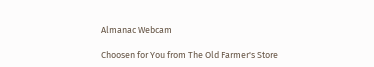Almanac Webcam

Choosen for You from The Old Farmer's Store